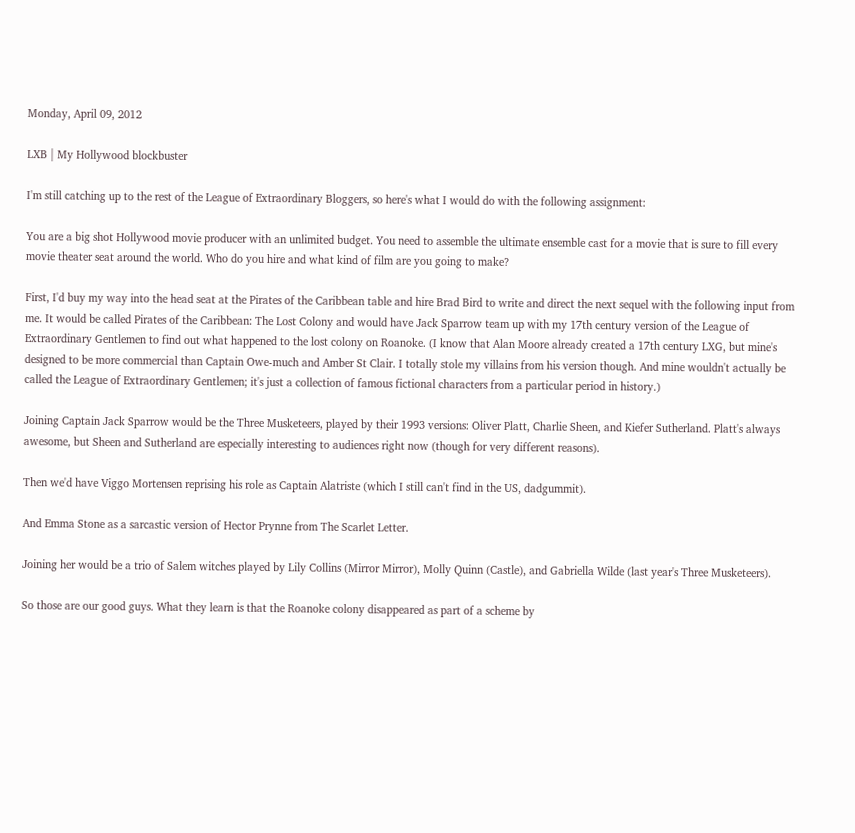Monday, April 09, 2012

LXB | My Hollywood blockbuster

I'm still catching up to the rest of the League of Extraordinary Bloggers, so here's what I would do with the following assignment:

You are a big shot Hollywood movie producer with an unlimited budget. You need to assemble the ultimate ensemble cast for a movie that is sure to fill every movie theater seat around the world. Who do you hire and what kind of film are you going to make?

First, I'd buy my way into the head seat at the Pirates of the Caribbean table and hire Brad Bird to write and direct the next sequel with the following input from me. It would be called Pirates of the Caribbean: The Lost Colony and would have Jack Sparrow team up with my 17th century version of the League of Extraordinary Gentlemen to find out what happened to the lost colony on Roanoke. (I know that Alan Moore already created a 17th century LXG, but mine's designed to be more commercial than Captain Owe-much and Amber St Clair. I totally stole my villains from his version though. And mine wouldn't actually be called the League of Extraordinary Gentlemen; it's just a collection of famous fictional characters from a particular period in history.)

Joining Captain Jack Sparrow would be the Three Musketeers, played by their 1993 versions: Oliver Platt, Charlie Sheen, and Kiefer Sutherland. Platt's always awesome, but Sheen and Sutherland are especially interesting to audiences right now (though for very different reasons).

Then we'd have Viggo Mortensen reprising his role as Captain Alatriste (which I still can't find in the US, dadgummit).

And Emma Stone as a sarcastic version of Hector Prynne from The Scarlet Letter.

Joining her would be a trio of Salem witches played by Lily Collins (Mirror Mirror), Molly Quinn (Castle), and Gabriella Wilde (last year's Three Musketeers).

So those are our good guys. What they learn is that the Roanoke colony disappeared as part of a scheme by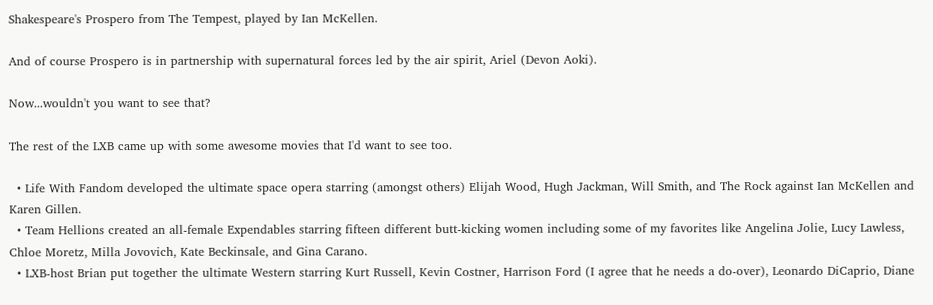Shakespeare's Prospero from The Tempest, played by Ian McKellen.

And of course Prospero is in partnership with supernatural forces led by the air spirit, Ariel (Devon Aoki).

Now...wouldn't you want to see that?

The rest of the LXB came up with some awesome movies that I'd want to see too.

  • Life With Fandom developed the ultimate space opera starring (amongst others) Elijah Wood, Hugh Jackman, Will Smith, and The Rock against Ian McKellen and Karen Gillen.
  • Team Hellions created an all-female Expendables starring fifteen different butt-kicking women including some of my favorites like Angelina Jolie, Lucy Lawless, Chloe Moretz, Milla Jovovich, Kate Beckinsale, and Gina Carano.
  • LXB-host Brian put together the ultimate Western starring Kurt Russell, Kevin Costner, Harrison Ford (I agree that he needs a do-over), Leonardo DiCaprio, Diane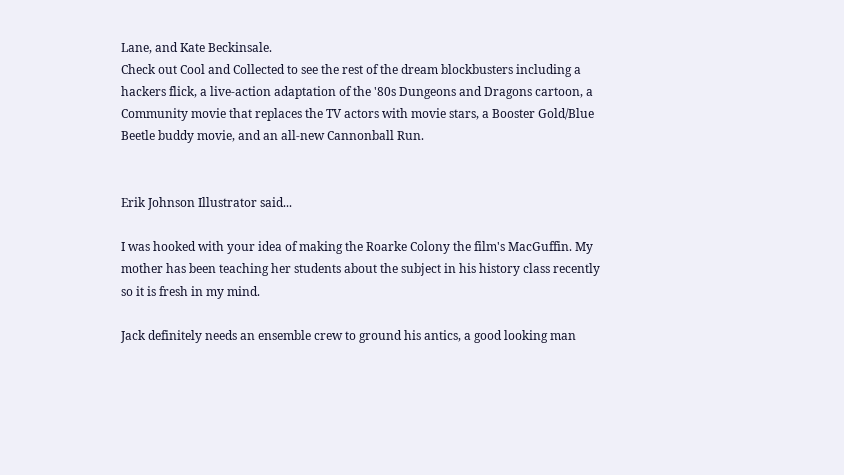Lane, and Kate Beckinsale.
Check out Cool and Collected to see the rest of the dream blockbusters including a hackers flick, a live-action adaptation of the '80s Dungeons and Dragons cartoon, a Community movie that replaces the TV actors with movie stars, a Booster Gold/Blue Beetle buddy movie, and an all-new Cannonball Run.


Erik Johnson Illustrator said...

I was hooked with your idea of making the Roarke Colony the film's MacGuffin. My mother has been teaching her students about the subject in his history class recently so it is fresh in my mind.

Jack definitely needs an ensemble crew to ground his antics, a good looking man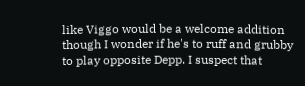like Viggo would be a welcome addition though I wonder if he's to ruff and grubby to play opposite Depp. I suspect that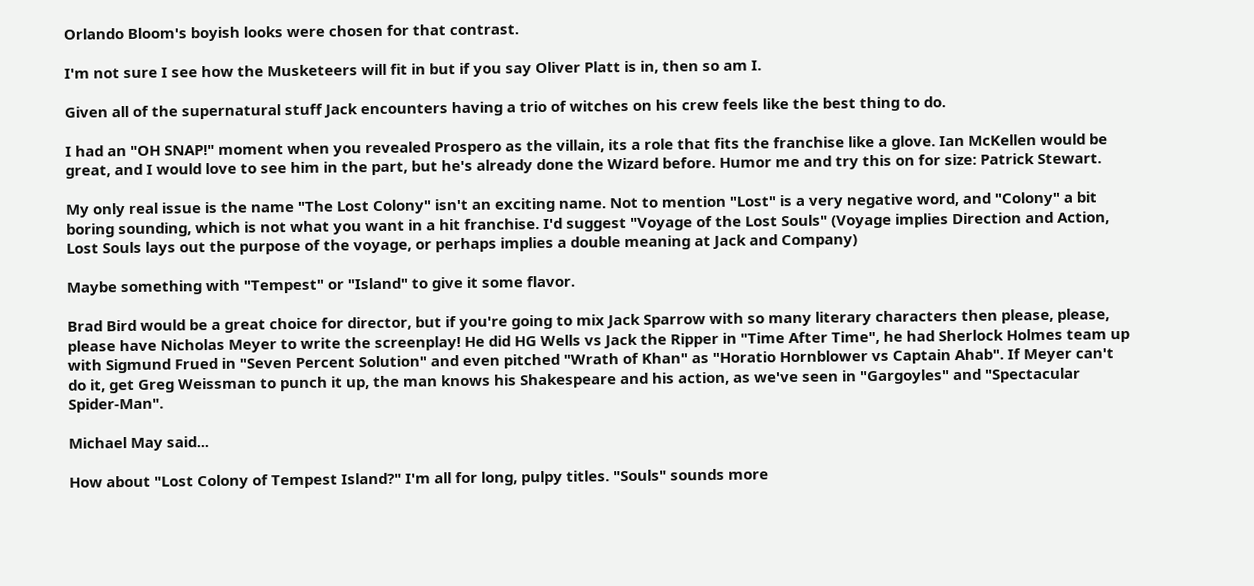Orlando Bloom's boyish looks were chosen for that contrast.

I'm not sure I see how the Musketeers will fit in but if you say Oliver Platt is in, then so am I.

Given all of the supernatural stuff Jack encounters having a trio of witches on his crew feels like the best thing to do.

I had an "OH SNAP!" moment when you revealed Prospero as the villain, its a role that fits the franchise like a glove. Ian McKellen would be great, and I would love to see him in the part, but he's already done the Wizard before. Humor me and try this on for size: Patrick Stewart.

My only real issue is the name "The Lost Colony" isn't an exciting name. Not to mention "Lost" is a very negative word, and "Colony" a bit boring sounding, which is not what you want in a hit franchise. I'd suggest "Voyage of the Lost Souls" (Voyage implies Direction and Action, Lost Souls lays out the purpose of the voyage, or perhaps implies a double meaning at Jack and Company)

Maybe something with "Tempest" or "Island" to give it some flavor.

Brad Bird would be a great choice for director, but if you're going to mix Jack Sparrow with so many literary characters then please, please, please have Nicholas Meyer to write the screenplay! He did HG Wells vs Jack the Ripper in "Time After Time", he had Sherlock Holmes team up with Sigmund Frued in "Seven Percent Solution" and even pitched "Wrath of Khan" as "Horatio Hornblower vs Captain Ahab". If Meyer can't do it, get Greg Weissman to punch it up, the man knows his Shakespeare and his action, as we've seen in "Gargoyles" and "Spectacular Spider-Man".

Michael May said...

How about "Lost Colony of Tempest Island?" I'm all for long, pulpy titles. "Souls" sounds more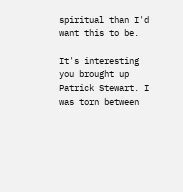spiritual than I'd want this to be.

It's interesting you brought up Patrick Stewart. I was torn between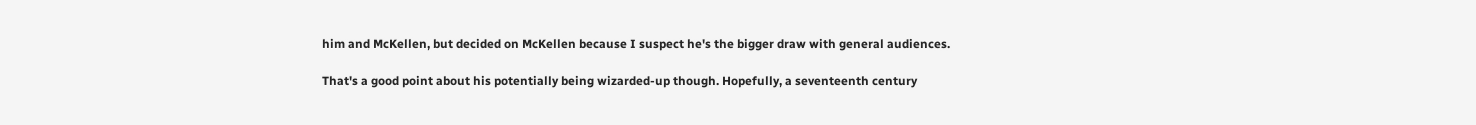him and McKellen, but decided on McKellen because I suspect he's the bigger draw with general audiences.

That's a good point about his potentially being wizarded-up though. Hopefully, a seventeenth century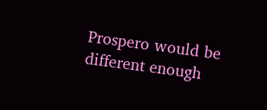Prospero would be different enough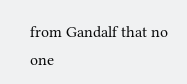from Gandalf that no one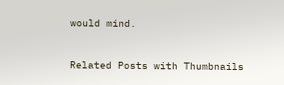would mind.


Related Posts with Thumbnails